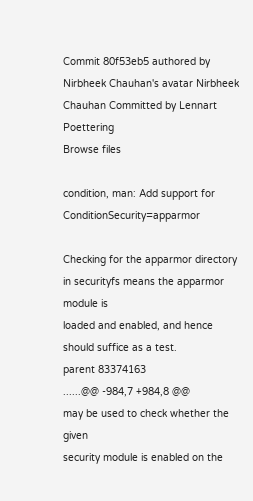Commit 80f53eb5 authored by Nirbheek Chauhan's avatar Nirbheek Chauhan Committed by Lennart Poettering
Browse files

condition, man: Add support for ConditionSecurity=apparmor

Checking for the apparmor directory in securityfs means the apparmor module is
loaded and enabled, and hence should suffice as a test.
parent 83374163
......@@ -984,7 +984,8 @@
may be used to check whether the given
security module is enabled on the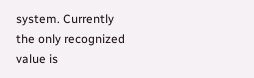system. Currently the only recognized
value is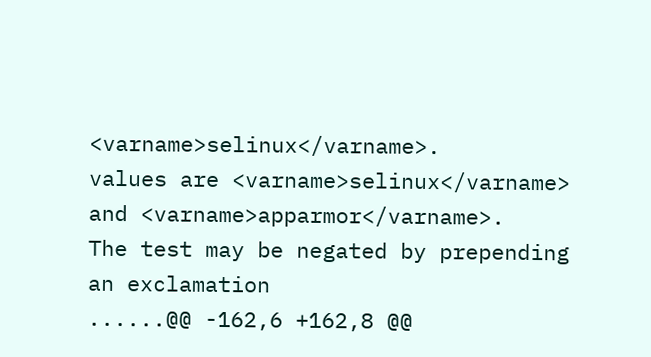<varname>selinux</varname>.
values are <varname>selinux</varname>
and <varname>apparmor</varname>.
The test may be negated by prepending
an exclamation
......@@ -162,6 +162,8 @@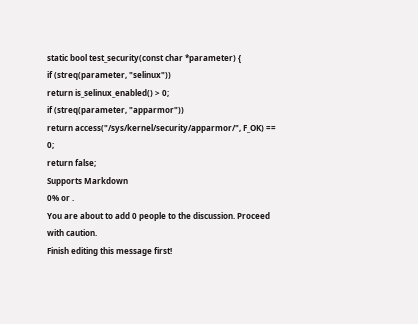static bool test_security(const char *parameter) {
if (streq(parameter, "selinux"))
return is_selinux_enabled() > 0;
if (streq(parameter, "apparmor"))
return access("/sys/kernel/security/apparmor/", F_OK) == 0;
return false;
Supports Markdown
0% or .
You are about to add 0 people to the discussion. Proceed with caution.
Finish editing this message first!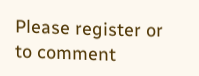Please register or to comment